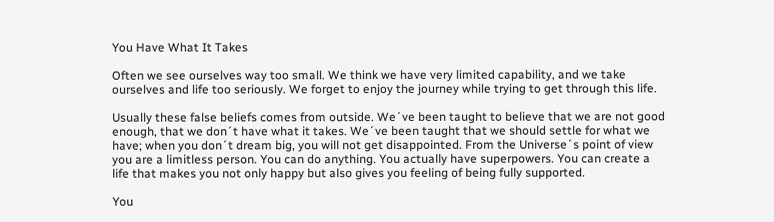You Have What It Takes

Often we see ourselves way too small. We think we have very limited capability, and we take ourselves and life too seriously. We forget to enjoy the journey while trying to get through this life.

Usually these false beliefs comes from outside. We´ve been taught to believe that we are not good enough, that we don´t have what it takes. We´ve been taught that we should settle for what we have; when you don´t dream big, you will not get disappointed. From the Universe´s point of view you are a limitless person. You can do anything. You actually have superpowers. You can create a life that makes you not only happy but also gives you feeling of being fully supported.

You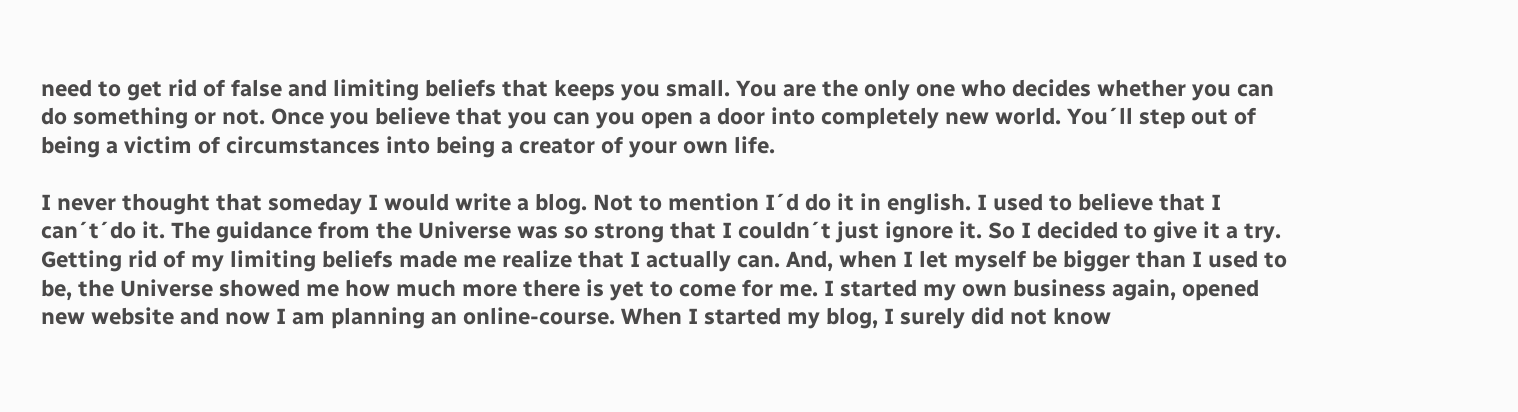need to get rid of false and limiting beliefs that keeps you small. You are the only one who decides whether you can do something or not. Once you believe that you can you open a door into completely new world. You´ll step out of being a victim of circumstances into being a creator of your own life.

I never thought that someday I would write a blog. Not to mention I´d do it in english. I used to believe that I can´t´do it. The guidance from the Universe was so strong that I couldn´t just ignore it. So I decided to give it a try. Getting rid of my limiting beliefs made me realize that I actually can. And, when I let myself be bigger than I used to be, the Universe showed me how much more there is yet to come for me. I started my own business again, opened new website and now I am planning an online-course. When I started my blog, I surely did not know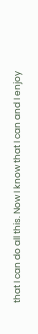that I can do all this. Now I know that I can and I enjoy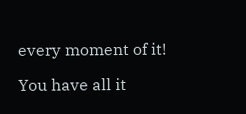every moment of it!

You have all it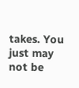takes. You just may not be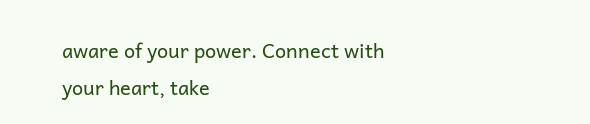aware of your power. Connect with your heart, take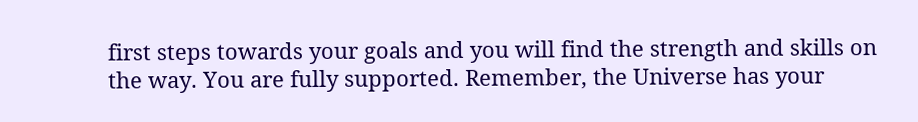first steps towards your goals and you will find the strength and skills on the way. You are fully supported. Remember, the Universe has your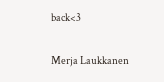back<3

Merja Laukkanen